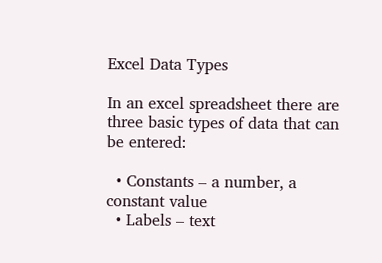Excel Data Types

In an excel spreadsheet there are three basic types of data that can be entered:

  • Constants – a number, a constant value
  • Labels – text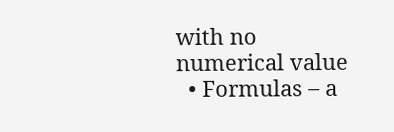with no numerical value
  • Formulas – a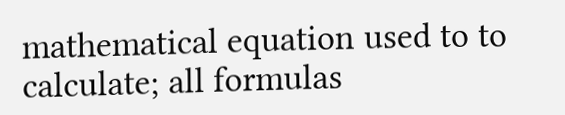mathematical equation used to to calculate; all formulas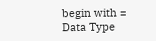begin with =
Data Type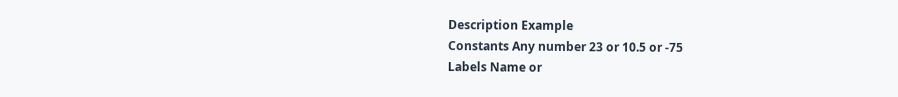Description Example
Constants Any number 23 or 10.5 or -75
Labels Name or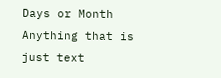Days or Month Anything that is just text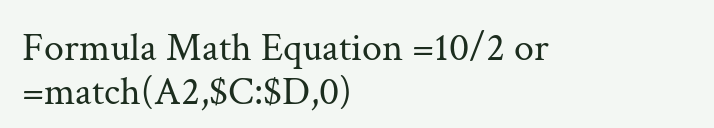Formula Math Equation =10/2 or =match(A2,$C:$D,0)